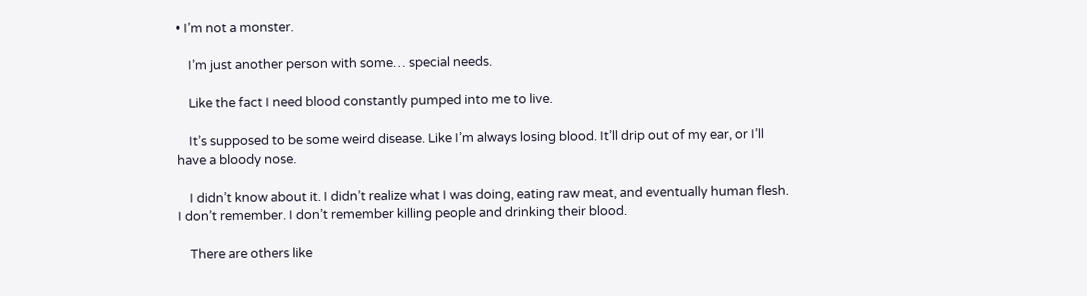• I’m not a monster.

    I’m just another person with some… special needs.

    Like the fact I need blood constantly pumped into me to live.

    It’s supposed to be some weird disease. Like I’m always losing blood. It’ll drip out of my ear, or I’ll have a bloody nose.

    I didn’t know about it. I didn’t realize what I was doing, eating raw meat, and eventually human flesh. I don’t remember. I don’t remember killing people and drinking their blood.

    There are others like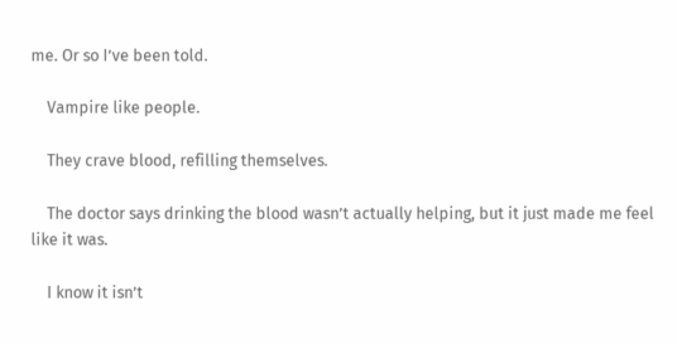me. Or so I’ve been told.

    Vampire like people.

    They crave blood, refilling themselves.

    The doctor says drinking the blood wasn’t actually helping, but it just made me feel like it was.

    I know it isn’t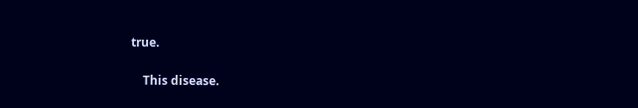true.

    This disease.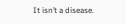It isn’t a disease.